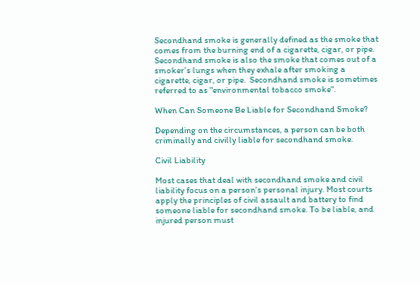Secondhand smoke is generally defined as the smoke that comes from the burning end of a cigarette, cigar, or pipe. Secondhand smoke is also the smoke that comes out of a smoker’s lungs when they exhale after smoking a cigarette, cigar, or pipe.  Secondhand smoke is sometimes referred to as "environmental tobacco smoke".

When Can Someone Be Liable for Secondhand Smoke?

Depending on the circumstances, a person can be both criminally and civilly liable for secondhand smoke.

Civil Liability

Most cases that deal with secondhand smoke and civil liability focus on a person’s personal injury. Most courts apply the principles of civil assault and battery to find someone liable for secondhand smoke. To be liable, and injured person must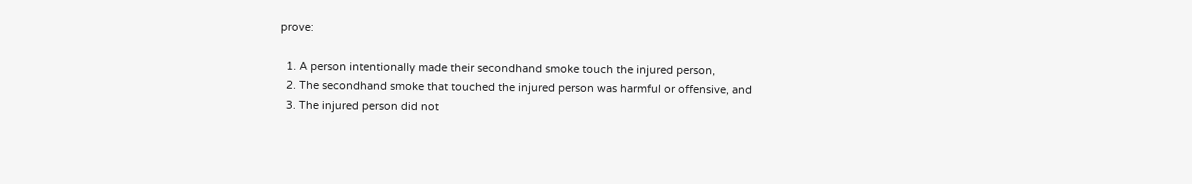prove:

  1. A person intentionally made their secondhand smoke touch the injured person,
  2. The secondhand smoke that touched the injured person was harmful or offensive, and
  3. The injured person did not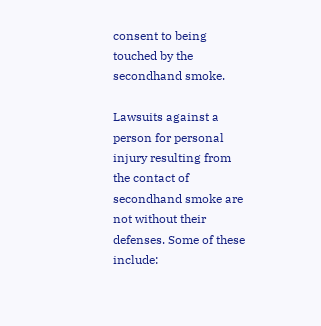consent to being touched by the secondhand smoke.

Lawsuits against a person for personal injury resulting from the contact of secondhand smoke are not without their defenses. Some of these include: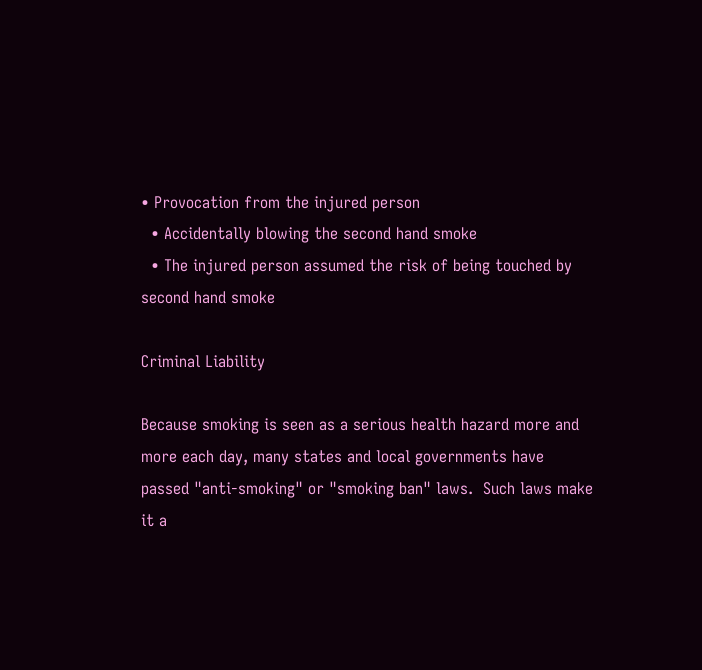• Provocation from the injured person
  • Accidentally blowing the second hand smoke
  • The injured person assumed the risk of being touched by second hand smoke

Criminal Liability

Because smoking is seen as a serious health hazard more and more each day, many states and local governments have passed "anti-smoking" or "smoking ban" laws.  Such laws make it a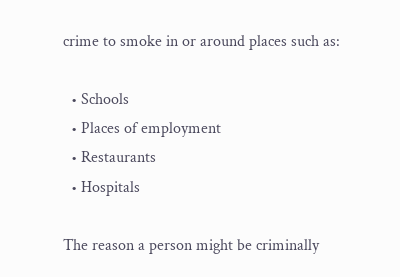crime to smoke in or around places such as:

  • Schools
  • Places of employment
  • Restaurants
  • Hospitals

The reason a person might be criminally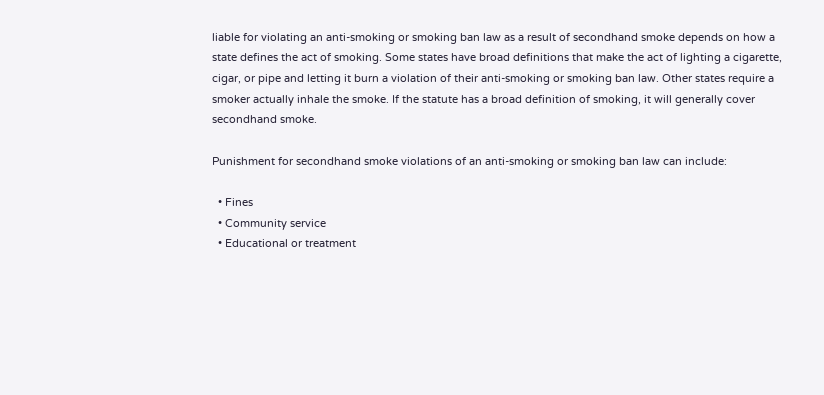liable for violating an anti-smoking or smoking ban law as a result of secondhand smoke depends on how a state defines the act of smoking. Some states have broad definitions that make the act of lighting a cigarette, cigar, or pipe and letting it burn a violation of their anti-smoking or smoking ban law. Other states require a smoker actually inhale the smoke. If the statute has a broad definition of smoking, it will generally cover secondhand smoke.

Punishment for secondhand smoke violations of an anti-smoking or smoking ban law can include:

  • Fines
  • Community service
  • Educational or treatment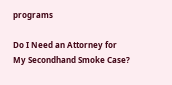programs

Do I Need an Attorney for My Secondhand Smoke Case?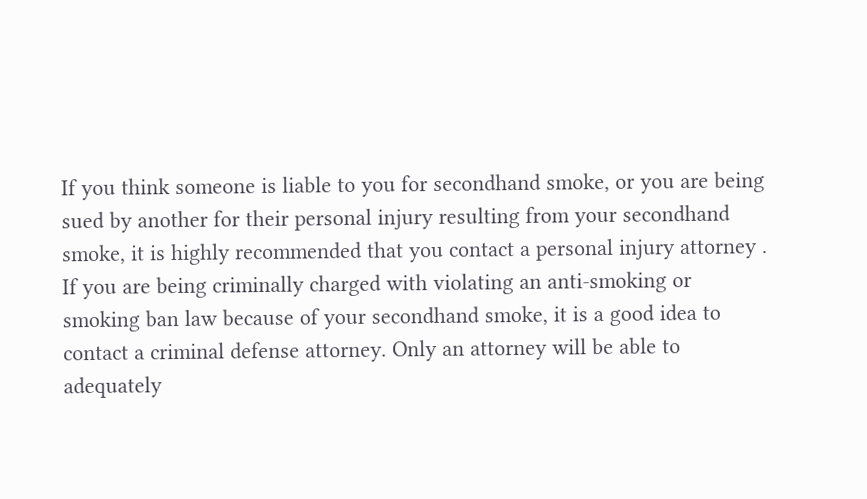If you think someone is liable to you for secondhand smoke, or you are being sued by another for their personal injury resulting from your secondhand smoke, it is highly recommended that you contact a personal injury attorney . If you are being criminally charged with violating an anti-smoking or smoking ban law because of your secondhand smoke, it is a good idea to contact a criminal defense attorney. Only an attorney will be able to adequately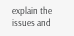explain the issues and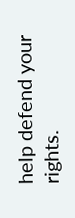help defend your rights.